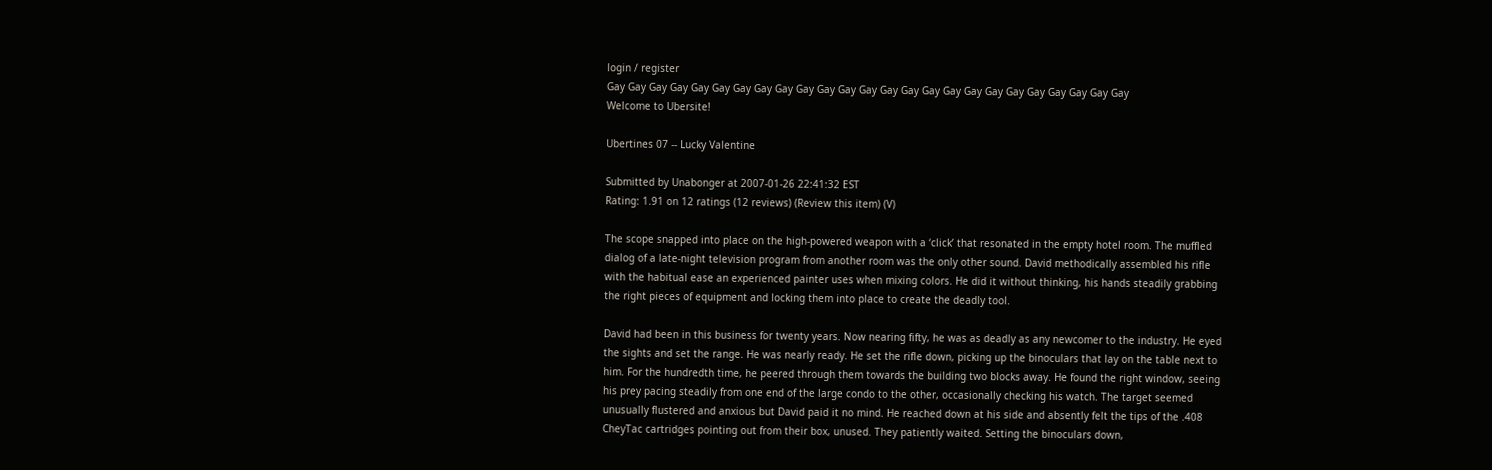login / register
Gay Gay Gay Gay Gay Gay Gay Gay Gay Gay Gay Gay Gay Gay Gay Gay Gay Gay Gay Gay Gay Gay Gay Gay Gay
Welcome to Ubersite!

Ubertines 07 -- Lucky Valentine

Submitted by Unabonger at 2007-01-26 22:41:32 EST
Rating: 1.91 on 12 ratings (12 reviews) (Review this item) (V)

The scope snapped into place on the high-powered weapon with a ‘click’ that resonated in the empty hotel room. The muffled dialog of a late-night television program from another room was the only other sound. David methodically assembled his rifle with the habitual ease an experienced painter uses when mixing colors. He did it without thinking, his hands steadily grabbing the right pieces of equipment and locking them into place to create the deadly tool.

David had been in this business for twenty years. Now nearing fifty, he was as deadly as any newcomer to the industry. He eyed the sights and set the range. He was nearly ready. He set the rifle down, picking up the binoculars that lay on the table next to him. For the hundredth time, he peered through them towards the building two blocks away. He found the right window, seeing his prey pacing steadily from one end of the large condo to the other, occasionally checking his watch. The target seemed unusually flustered and anxious but David paid it no mind. He reached down at his side and absently felt the tips of the .408 CheyTac cartridges pointing out from their box, unused. They patiently waited. Setting the binoculars down,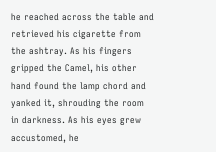he reached across the table and retrieved his cigarette from the ashtray. As his fingers gripped the Camel, his other hand found the lamp chord and yanked it, shrouding the room in darkness. As his eyes grew accustomed, he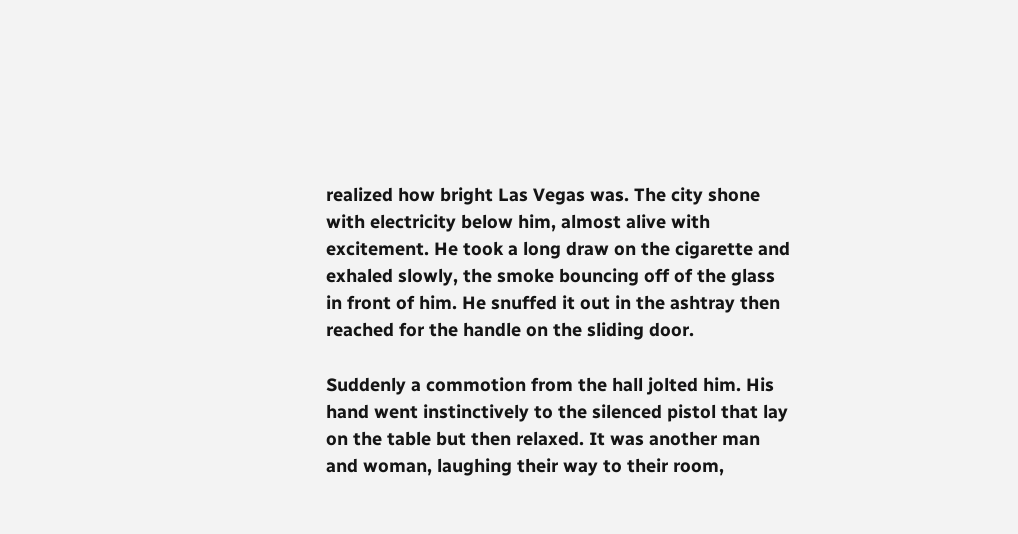realized how bright Las Vegas was. The city shone with electricity below him, almost alive with excitement. He took a long draw on the cigarette and exhaled slowly, the smoke bouncing off of the glass in front of him. He snuffed it out in the ashtray then reached for the handle on the sliding door.

Suddenly a commotion from the hall jolted him. His hand went instinctively to the silenced pistol that lay on the table but then relaxed. It was another man and woman, laughing their way to their room,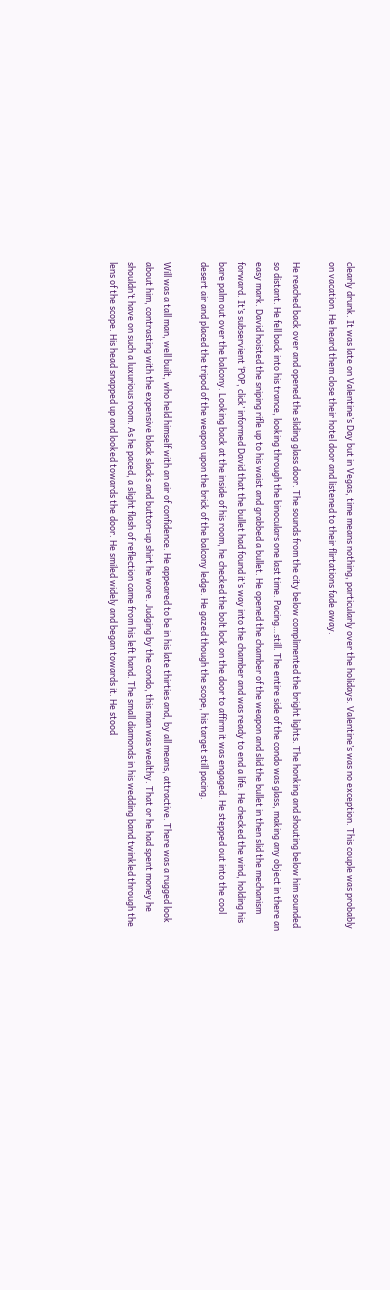clearly drunk. It was late on Valentine’s Day but in Vegas, time means nothing, particularly over the holidays. Valentine’s was no exception. This couple was probably on vacation. He heard them close their hotel door and listened to their flirtations fade away.

He reached back over and opened the sliding glass door. The sounds from the city below complimented the bright lights. The honking and shouting below him sounded so distant. He fell back into his trance, looking through the binoculars one last time. Pacing…still. The entire side of the condo was glass, making any object in there an easy mark. David hoisted the sniping rifle up to his waist and grabbed a bullet. He opened the chamber of the weapon and slid the bullet in then slid the mechanism forward. It’s subservient ‘POP, click’ informed David that the bullet had found it’s way into the chamber and was ready to end a life. He checked the wind, holding his bare palm out over the balcony. Looking back at the inside of his room, he checked the bolt lock on the door to affirm it was engaged. He stepped out into the cool desert air and placed the tripod of the weapon upon the brick of the balcony ledge. He gazed though the scope, his target still pacing.

Will was a tall man, well built, who held himself with an air of confidence. He appeared to be in his late thirties and, by all means, attractive. There was a rugged look about him, contrasting with the expensive black slacks and button-up shirt he wore. Judging by the condo, this man was wealthy. That or he had spent money he shouldn’t have on such a luxurious room. As he paced, a slight flash of reflection came from his left hand. The small diamonds in his wedding band twinkled through the lens of the scope. His head snapped up and looked towards the door. He smiled widely and began towards it. He stood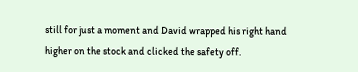still for just a moment and David wrapped his right hand higher on the stock and clicked the safety off.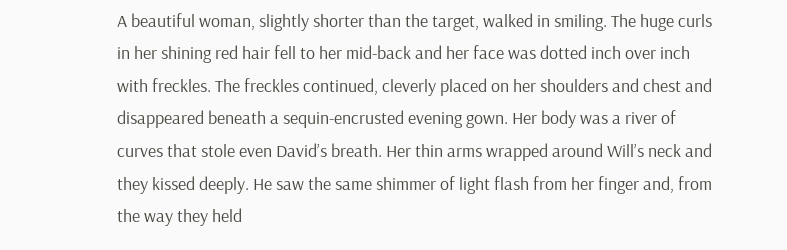A beautiful woman, slightly shorter than the target, walked in smiling. The huge curls in her shining red hair fell to her mid-back and her face was dotted inch over inch with freckles. The freckles continued, cleverly placed on her shoulders and chest and disappeared beneath a sequin-encrusted evening gown. Her body was a river of curves that stole even David’s breath. Her thin arms wrapped around Will’s neck and they kissed deeply. He saw the same shimmer of light flash from her finger and, from the way they held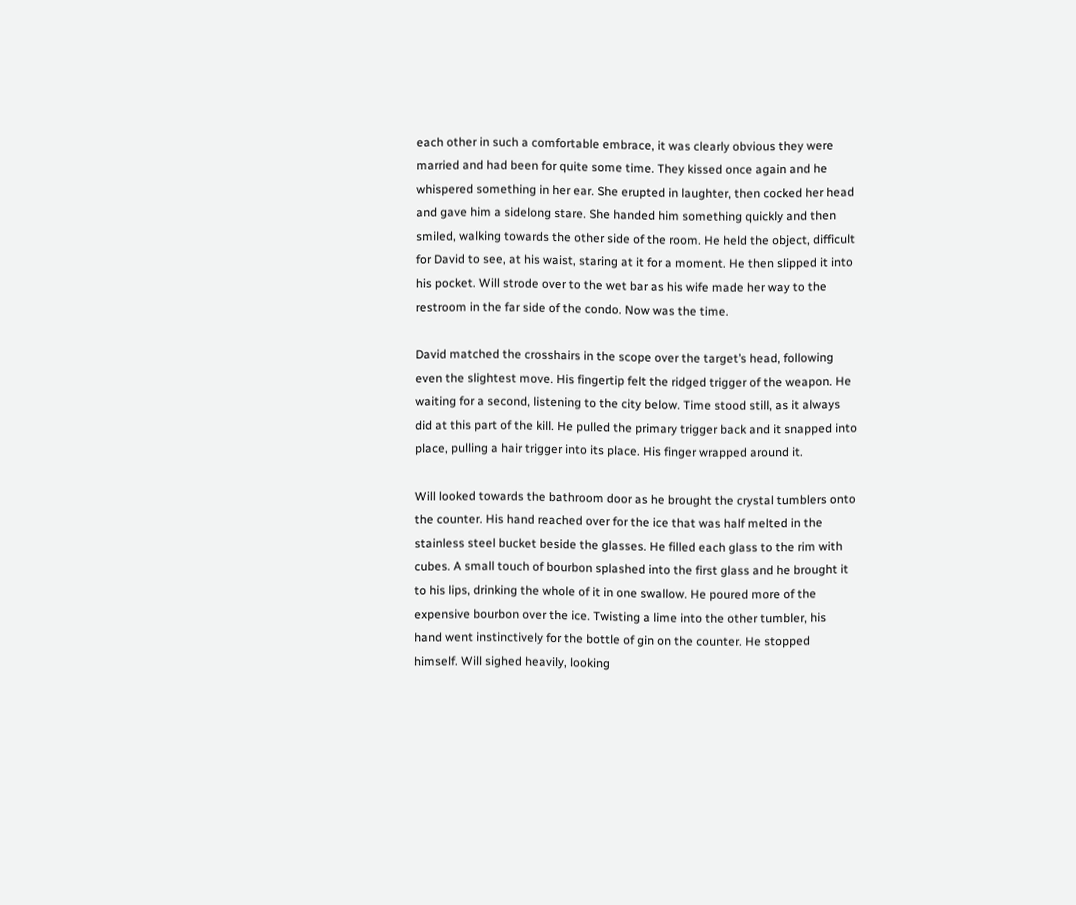each other in such a comfortable embrace, it was clearly obvious they were married and had been for quite some time. They kissed once again and he whispered something in her ear. She erupted in laughter, then cocked her head and gave him a sidelong stare. She handed him something quickly and then smiled, walking towards the other side of the room. He held the object, difficult for David to see, at his waist, staring at it for a moment. He then slipped it into his pocket. Will strode over to the wet bar as his wife made her way to the restroom in the far side of the condo. Now was the time.

David matched the crosshairs in the scope over the target’s head, following even the slightest move. His fingertip felt the ridged trigger of the weapon. He waiting for a second, listening to the city below. Time stood still, as it always did at this part of the kill. He pulled the primary trigger back and it snapped into place, pulling a hair trigger into its place. His finger wrapped around it.

Will looked towards the bathroom door as he brought the crystal tumblers onto the counter. His hand reached over for the ice that was half melted in the stainless steel bucket beside the glasses. He filled each glass to the rim with cubes. A small touch of bourbon splashed into the first glass and he brought it to his lips, drinking the whole of it in one swallow. He poured more of the expensive bourbon over the ice. Twisting a lime into the other tumbler, his hand went instinctively for the bottle of gin on the counter. He stopped himself. Will sighed heavily, looking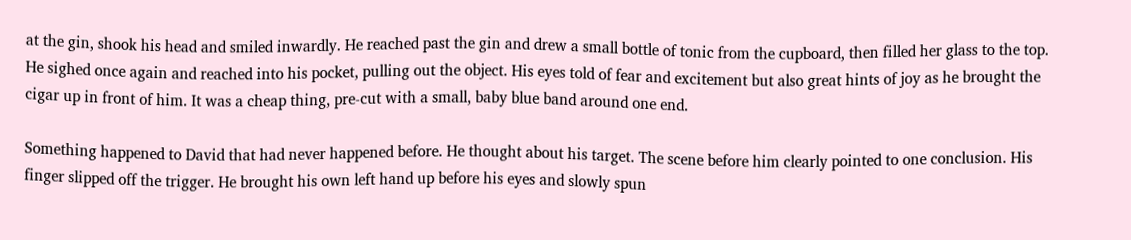at the gin, shook his head and smiled inwardly. He reached past the gin and drew a small bottle of tonic from the cupboard, then filled her glass to the top. He sighed once again and reached into his pocket, pulling out the object. His eyes told of fear and excitement but also great hints of joy as he brought the cigar up in front of him. It was a cheap thing, pre-cut with a small, baby blue band around one end.

Something happened to David that had never happened before. He thought about his target. The scene before him clearly pointed to one conclusion. His finger slipped off the trigger. He brought his own left hand up before his eyes and slowly spun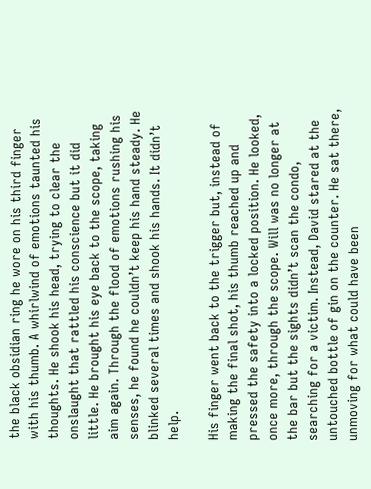the black obsidian ring he wore on his third finger with his thumb. A whirlwind of emotions taunted his thoughts. He shook his head, trying to clear the onslaught that rattled his conscience but it did little. He brought his eye back to the scope, taking aim again. Through the flood of emotions rushing his senses, he found he couldn’t keep his hand steady. He blinked several times and shook his hands. It didn’t help.

His finger went back to the trigger but, instead of making the final shot, his thumb reached up and pressed the safety into a locked position. He looked, once more, through the scope. Will was no longer at the bar but the sights didn’t scan the condo, searching for a victim. Instead, David stared at the untouched bottle of gin on the counter. He sat there, unmoving for what could have been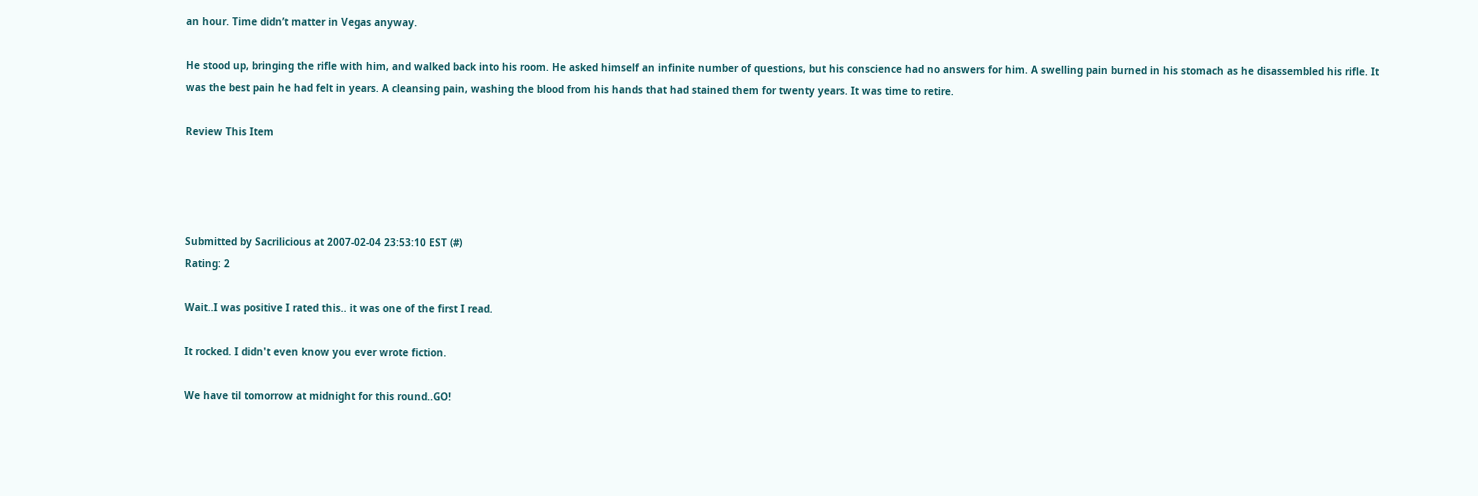an hour. Time didn’t matter in Vegas anyway.

He stood up, bringing the rifle with him, and walked back into his room. He asked himself an infinite number of questions, but his conscience had no answers for him. A swelling pain burned in his stomach as he disassembled his rifle. It was the best pain he had felt in years. A cleansing pain, washing the blood from his hands that had stained them for twenty years. It was time to retire.

Review This Item




Submitted by Sacrilicious at 2007-02-04 23:53:10 EST (#)
Rating: 2

Wait..I was positive I rated this.. it was one of the first I read.

It rocked. I didn't even know you ever wrote fiction.

We have til tomorrow at midnight for this round..GO!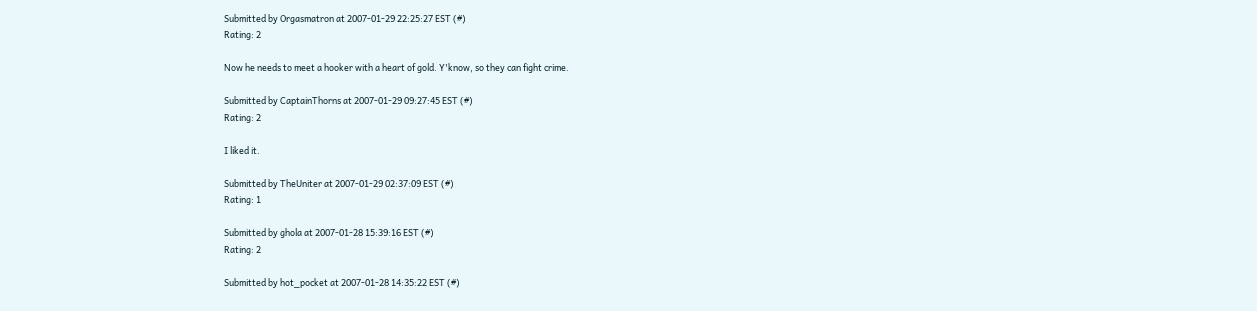Submitted by Orgasmatron at 2007-01-29 22:25:27 EST (#)
Rating: 2

Now he needs to meet a hooker with a heart of gold. Y'know, so they can fight crime.

Submitted by CaptainThorns at 2007-01-29 09:27:45 EST (#)
Rating: 2

I liked it.

Submitted by TheUniter at 2007-01-29 02:37:09 EST (#)
Rating: 1

Submitted by ghola at 2007-01-28 15:39:16 EST (#)
Rating: 2

Submitted by hot_pocket at 2007-01-28 14:35:22 EST (#)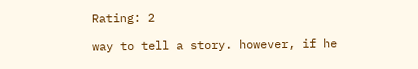Rating: 2

way to tell a story. however, if he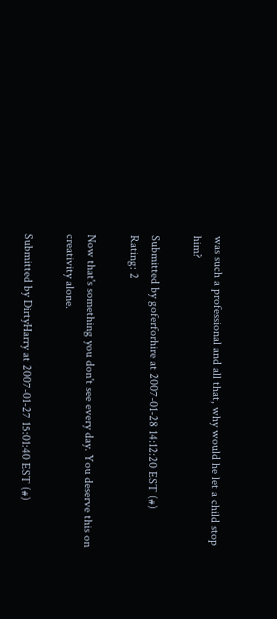was such a professional and all that, why would he let a child stop him?

Submitted by goferforhire at 2007-01-28 14:12:20 EST (#)
Rating: 2

Now that's something you don't see every day. You deserve this on creativity alone.

Submitted by DirtyHarry at 2007-01-27 15:01:40 EST (#)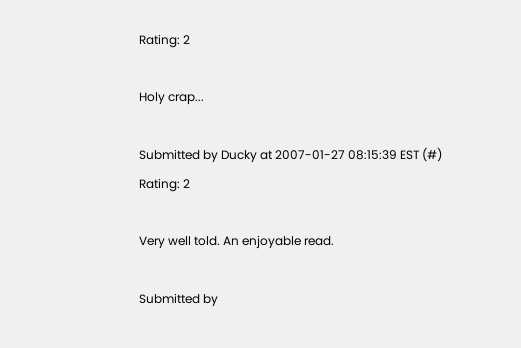Rating: 2

Holy crap...

Submitted by Ducky at 2007-01-27 08:15:39 EST (#)
Rating: 2

Very well told. An enjoyable read.

Submitted by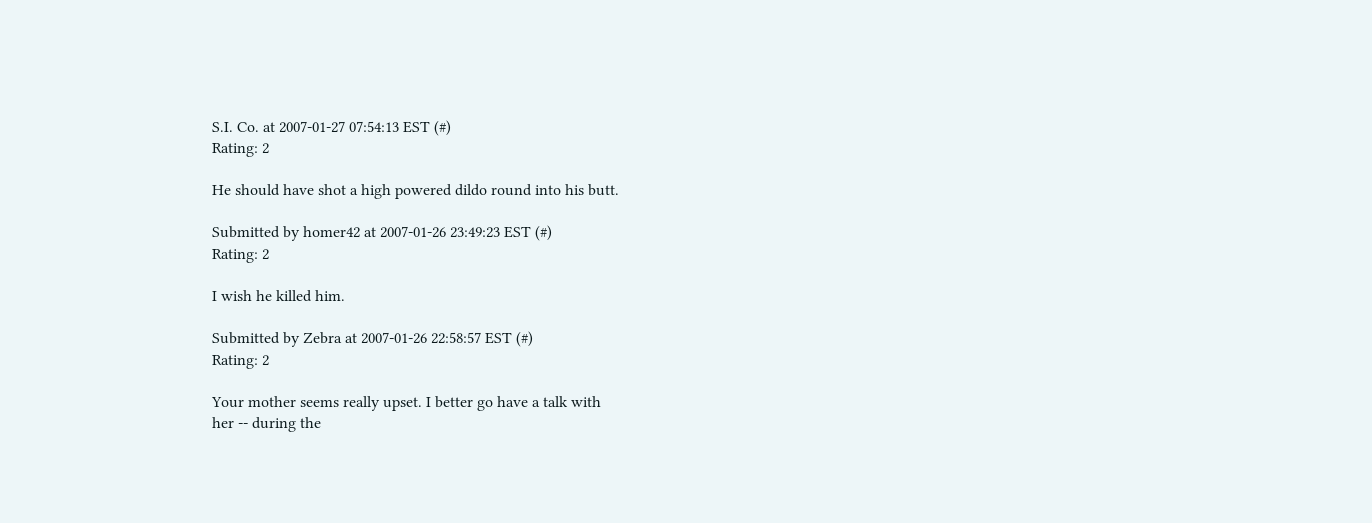S.I. Co. at 2007-01-27 07:54:13 EST (#)
Rating: 2

He should have shot a high powered dildo round into his butt.

Submitted by homer42 at 2007-01-26 23:49:23 EST (#)
Rating: 2

I wish he killed him.

Submitted by Zebra at 2007-01-26 22:58:57 EST (#)
Rating: 2

Your mother seems really upset. I better go have a talk with
her -- during the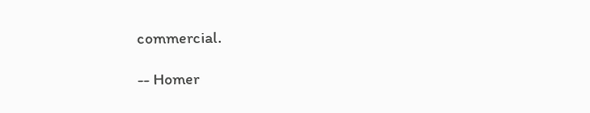commercial.

-- Homer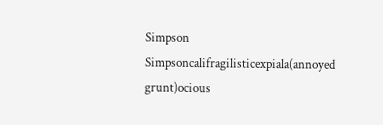Simpson
Simpsoncalifragilisticexpiala(annoyed grunt)ocious